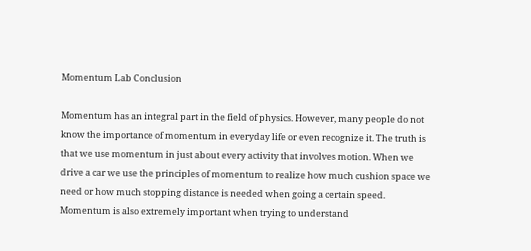Momentum Lab Conclusion

Momentum has an integral part in the field of physics. However, many people do not know the importance of momentum in everyday life or even recognize it. The truth is that we use momentum in just about every activity that involves motion. When we drive a car we use the principles of momentum to realize how much cushion space we need or how much stopping distance is needed when going a certain speed. Momentum is also extremely important when trying to understand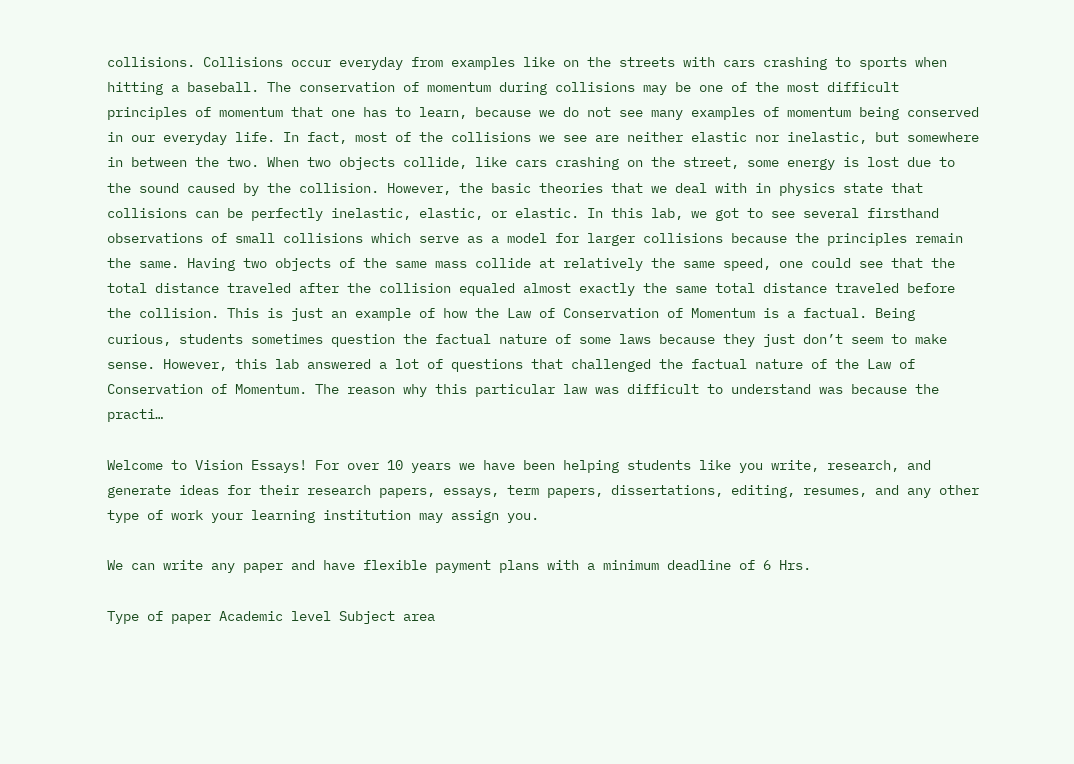collisions. Collisions occur everyday from examples like on the streets with cars crashing to sports when hitting a baseball. The conservation of momentum during collisions may be one of the most difficult principles of momentum that one has to learn, because we do not see many examples of momentum being conserved in our everyday life. In fact, most of the collisions we see are neither elastic nor inelastic, but somewhere in between the two. When two objects collide, like cars crashing on the street, some energy is lost due to the sound caused by the collision. However, the basic theories that we deal with in physics state that collisions can be perfectly inelastic, elastic, or elastic. In this lab, we got to see several firsthand observations of small collisions which serve as a model for larger collisions because the principles remain the same. Having two objects of the same mass collide at relatively the same speed, one could see that the total distance traveled after the collision equaled almost exactly the same total distance traveled before the collision. This is just an example of how the Law of Conservation of Momentum is a factual. Being curious, students sometimes question the factual nature of some laws because they just don’t seem to make sense. However, this lab answered a lot of questions that challenged the factual nature of the Law of Conservation of Momentum. The reason why this particular law was difficult to understand was because the practi…

Welcome to Vision Essays! For over 10 years we have been helping students like you write, research, and generate ideas for their research papers, essays, term papers, dissertations, editing, resumes, and any other type of work your learning institution may assign you.

We can write any paper and have flexible payment plans with a minimum deadline of 6 Hrs.

Type of paper Academic level Subject area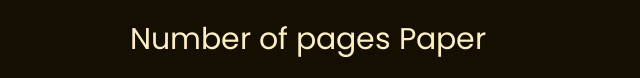Number of pages Paper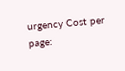urgency Cost per page: